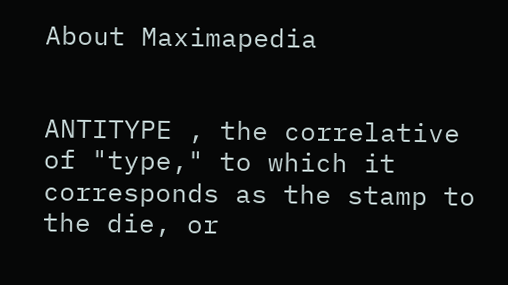About Maximapedia


ANTITYPE , the correlative of "type," to which it corresponds as the stamp to the die, or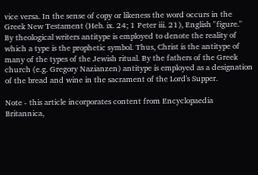vice versa. In the sense of copy or likeness the word occurs in the Greek New Testament (Heb. ix. 24; 1 Peter iii. 21), English "figure." By theological writers antitype is employed to denote the reality of which a type is the prophetic symbol. Thus, Christ is the antitype of many of the types of the Jewish ritual. By the fathers of the Greek church (e.g. Gregory Nazianzen) antitype is employed as a designation of the bread and wine in the sacrament of the Lord's Supper.

Note - this article incorporates content from Encyclopaedia Britannica,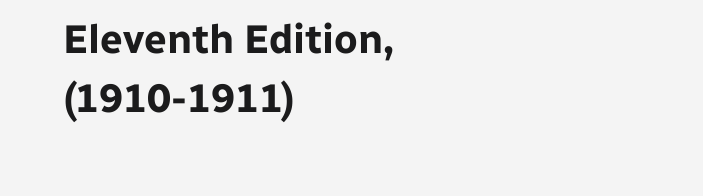Eleventh Edition, (1910-1911)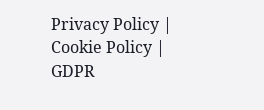Privacy Policy | Cookie Policy | GDPR